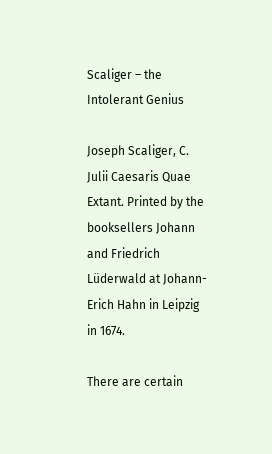Scaliger – the Intolerant Genius

Joseph Scaliger, C. Julii Caesaris Quae Extant. Printed by the booksellers Johann and Friedrich Lüderwald at Johann-Erich Hahn in Leipzig in 1674.

There are certain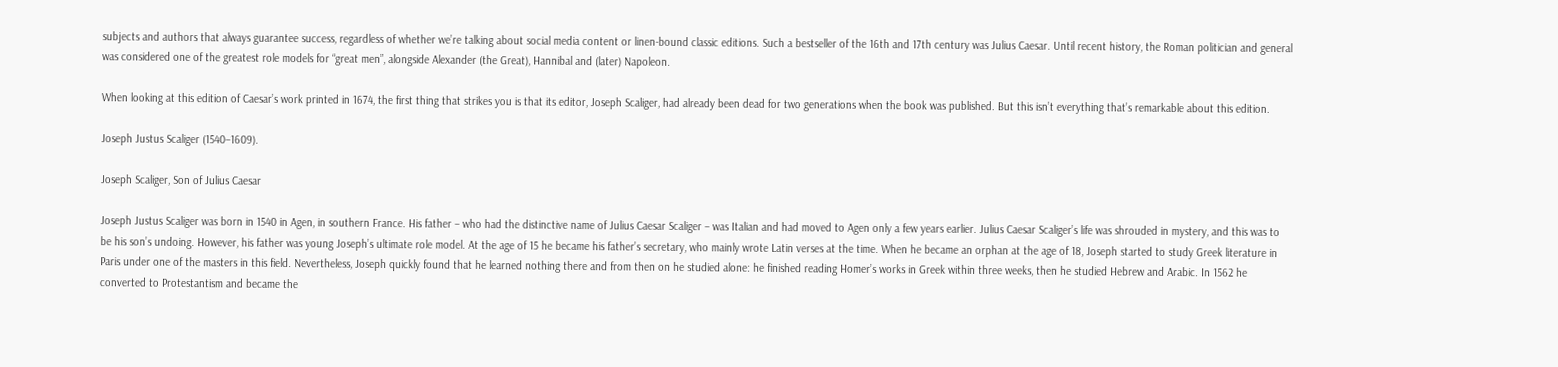subjects and authors that always guarantee success, regardless of whether we’re talking about social media content or linen-bound classic editions. Such a bestseller of the 16th and 17th century was Julius Caesar. Until recent history, the Roman politician and general was considered one of the greatest role models for “great men”, alongside Alexander (the Great), Hannibal and (later) Napoleon.

When looking at this edition of Caesar’s work printed in 1674, the first thing that strikes you is that its editor, Joseph Scaliger, had already been dead for two generations when the book was published. But this isn’t everything that’s remarkable about this edition.

Joseph Justus Scaliger (1540–1609).

Joseph Scaliger, Son of Julius Caesar

Joseph Justus Scaliger was born in 1540 in Agen, in southern France. His father – who had the distinctive name of Julius Caesar Scaliger – was Italian and had moved to Agen only a few years earlier. Julius Caesar Scaliger’s life was shrouded in mystery, and this was to be his son’s undoing. However, his father was young Joseph’s ultimate role model. At the age of 15 he became his father’s secretary, who mainly wrote Latin verses at the time. When he became an orphan at the age of 18, Joseph started to study Greek literature in Paris under one of the masters in this field. Nevertheless, Joseph quickly found that he learned nothing there and from then on he studied alone: he finished reading Homer’s works in Greek within three weeks, then he studied Hebrew and Arabic. In 1562 he converted to Protestantism and became the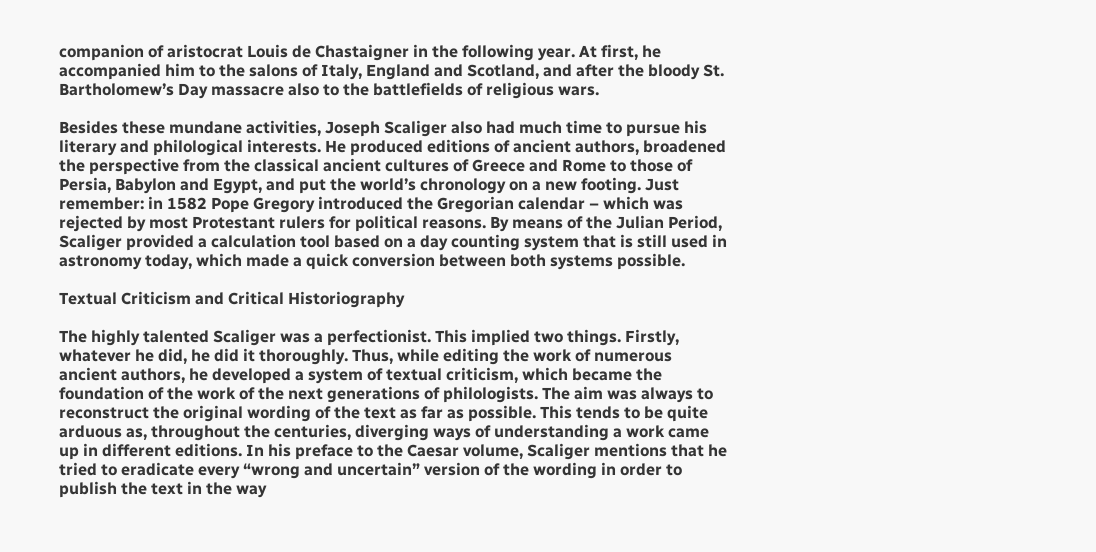companion of aristocrat Louis de Chastaigner in the following year. At first, he accompanied him to the salons of Italy, England and Scotland, and after the bloody St. Bartholomew’s Day massacre also to the battlefields of religious wars.

Besides these mundane activities, Joseph Scaliger also had much time to pursue his literary and philological interests. He produced editions of ancient authors, broadened the perspective from the classical ancient cultures of Greece and Rome to those of Persia, Babylon and Egypt, and put the world’s chronology on a new footing. Just remember: in 1582 Pope Gregory introduced the Gregorian calendar – which was rejected by most Protestant rulers for political reasons. By means of the Julian Period, Scaliger provided a calculation tool based on a day counting system that is still used in astronomy today, which made a quick conversion between both systems possible.

Textual Criticism and Critical Historiography

The highly talented Scaliger was a perfectionist. This implied two things. Firstly, whatever he did, he did it thoroughly. Thus, while editing the work of numerous ancient authors, he developed a system of textual criticism, which became the foundation of the work of the next generations of philologists. The aim was always to reconstruct the original wording of the text as far as possible. This tends to be quite arduous as, throughout the centuries, diverging ways of understanding a work came up in different editions. In his preface to the Caesar volume, Scaliger mentions that he tried to eradicate every “wrong and uncertain” version of the wording in order to publish the text in the way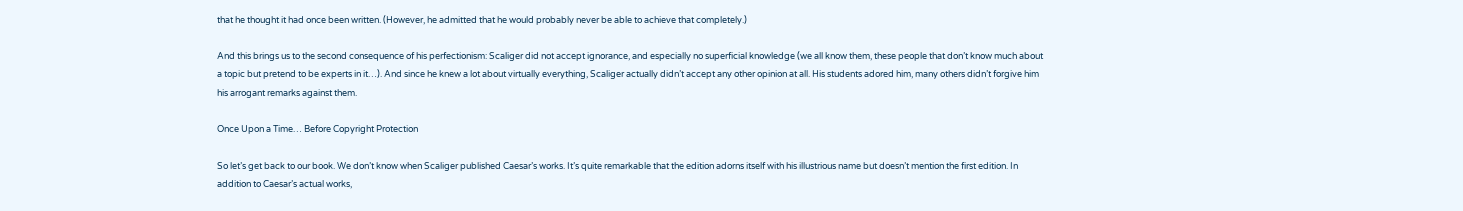that he thought it had once been written. (However, he admitted that he would probably never be able to achieve that completely.)

And this brings us to the second consequence of his perfectionism: Scaliger did not accept ignorance, and especially no superficial knowledge (we all know them, these people that don’t know much about a topic but pretend to be experts in it…). And since he knew a lot about virtually everything, Scaliger actually didn’t accept any other opinion at all. His students adored him, many others didn’t forgive him his arrogant remarks against them.

Once Upon a Time… Before Copyright Protection

So let’s get back to our book. We don’t know when Scaliger published Caesar’s works. It’s quite remarkable that the edition adorns itself with his illustrious name but doesn’t mention the first edition. In addition to Caesar’s actual works,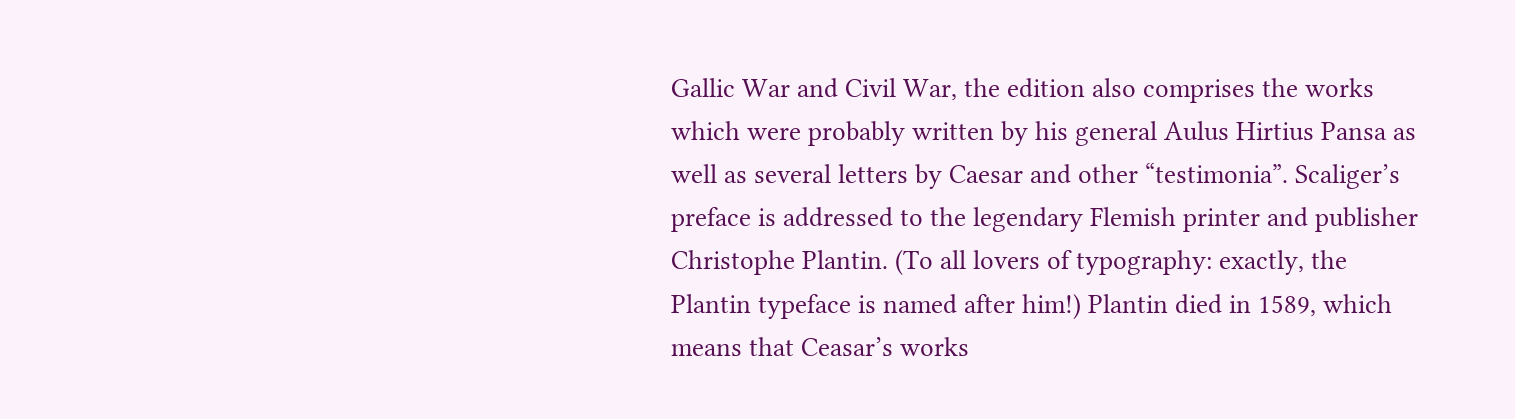Gallic War and Civil War, the edition also comprises the works which were probably written by his general Aulus Hirtius Pansa as well as several letters by Caesar and other “testimonia”. Scaliger’s preface is addressed to the legendary Flemish printer and publisher Christophe Plantin. (To all lovers of typography: exactly, the Plantin typeface is named after him!) Plantin died in 1589, which means that Ceasar’s works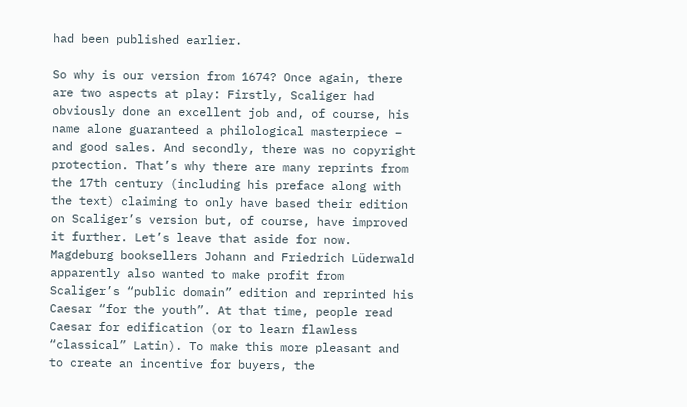had been published earlier.

So why is our version from 1674? Once again, there are two aspects at play: Firstly, Scaliger had obviously done an excellent job and, of course, his name alone guaranteed a philological masterpiece – and good sales. And secondly, there was no copyright protection. That’s why there are many reprints from the 17th century (including his preface along with the text) claiming to only have based their edition on Scaliger’s version but, of course, have improved it further. Let’s leave that aside for now. Magdeburg booksellers Johann and Friedrich Lüderwald apparently also wanted to make profit from Scaliger’s “public domain” edition and reprinted his Caesar “for the youth”. At that time, people read Caesar for edification (or to learn flawless “classical” Latin). To make this more pleasant and to create an incentive for buyers, the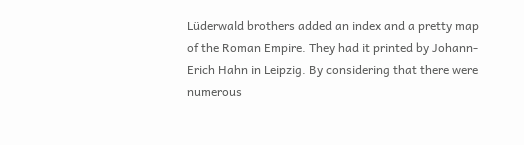Lüderwald brothers added an index and a pretty map of the Roman Empire. They had it printed by Johann-Erich Hahn in Leipzig. By considering that there were numerous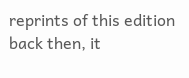reprints of this edition back then, it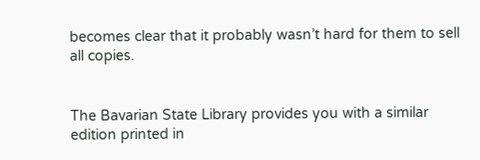becomes clear that it probably wasn’t hard for them to sell all copies.


The Bavarian State Library provides you with a similar edition printed in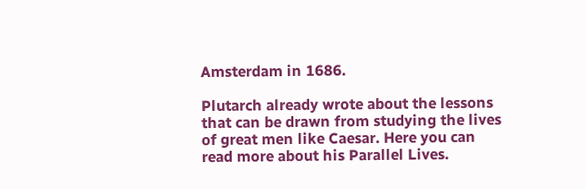Amsterdam in 1686.

Plutarch already wrote about the lessons that can be drawn from studying the lives of great men like Caesar. Here you can read more about his Parallel Lives.